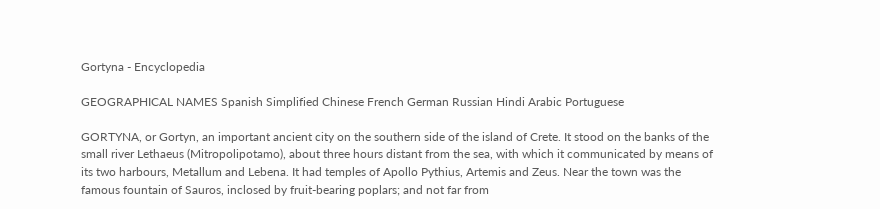Gortyna - Encyclopedia

GEOGRAPHICAL NAMES Spanish Simplified Chinese French German Russian Hindi Arabic Portuguese

GORTYNA, or Gortyn, an important ancient city on the southern side of the island of Crete. It stood on the banks of the small river Lethaeus (Mitropolipotamo), about three hours distant from the sea, with which it communicated by means of its two harbours, Metallum and Lebena. It had temples of Apollo Pythius, Artemis and Zeus. Near the town was the famous fountain of Sauros, inclosed by fruit-bearing poplars; and not far from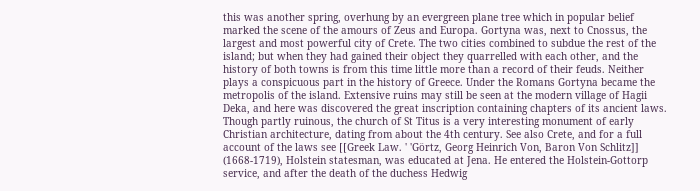this was another spring, overhung by an evergreen plane tree which in popular belief marked the scene of the amours of Zeus and Europa. Gortyna was, next to Cnossus, the largest and most powerful city of Crete. The two cities combined to subdue the rest of the island; but when they had gained their object they quarrelled with each other, and the history of both towns is from this time little more than a record of their feuds. Neither plays a conspicuous part in the history of Greece. Under the Romans Gortyna became the metropolis of the island. Extensive ruins may still be seen at the modern village of Hagii Deka, and here was discovered the great inscription containing chapters of its ancient laws. Though partly ruinous, the church of St Titus is a very interesting monument of early Christian architecture, dating from about the 4th century. See also Crete, and for a full account of the laws see [[Greek Law. ' 'Görtz, Georg Heinrich Von, Baron Von Schlitz]] (1668-1719), Holstein statesman, was educated at Jena. He entered the Holstein-Gottorp service, and after the death of the duchess Hedwig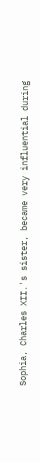Sophia, Charles XII.'s sister, became very influential during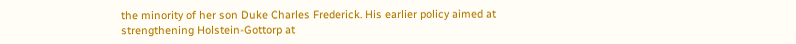the minority of her son Duke Charles Frederick. His earlier policy aimed at strengthening Holstein-Gottorp at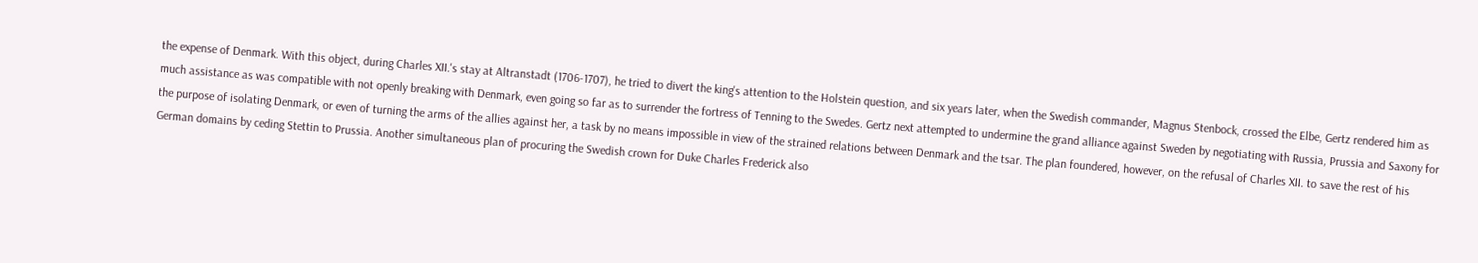the expense of Denmark. With this object, during Charles XII.'s stay at Altranstadt (1706-1707), he tried to divert the king's attention to the Holstein question, and six years later, when the Swedish commander, Magnus Stenbock, crossed the Elbe, Gertz rendered him as much assistance as was compatible with not openly breaking with Denmark, even going so far as to surrender the fortress of Tenning to the Swedes. Gertz next attempted to undermine the grand alliance against Sweden by negotiating with Russia, Prussia and Saxony for the purpose of isolating Denmark, or even of turning the arms of the allies against her, a task by no means impossible in view of the strained relations between Denmark and the tsar. The plan foundered, however, on the refusal of Charles XII. to save the rest of his German domains by ceding Stettin to Prussia. Another simultaneous plan of procuring the Swedish crown for Duke Charles Frederick also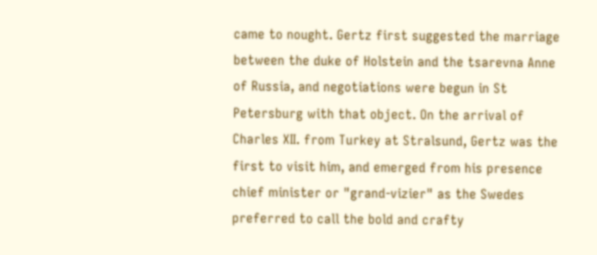came to nought. Gertz first suggested the marriage between the duke of Holstein and the tsarevna Anne of Russia, and negotiations were begun in St Petersburg with that object. On the arrival of Charles XII. from Turkey at Stralsund, Gertz was the first to visit him, and emerged from his presence chief minister or "grand-vizier" as the Swedes preferred to call the bold and crafty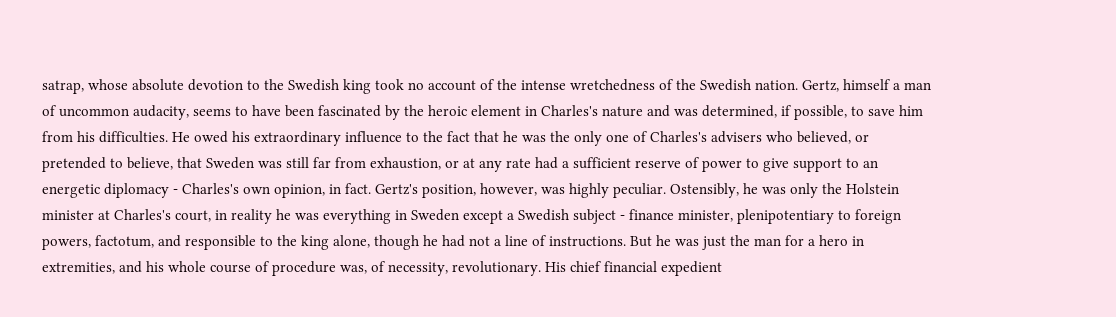satrap, whose absolute devotion to the Swedish king took no account of the intense wretchedness of the Swedish nation. Gertz, himself a man of uncommon audacity, seems to have been fascinated by the heroic element in Charles's nature and was determined, if possible, to save him from his difficulties. He owed his extraordinary influence to the fact that he was the only one of Charles's advisers who believed, or pretended to believe, that Sweden was still far from exhaustion, or at any rate had a sufficient reserve of power to give support to an energetic diplomacy - Charles's own opinion, in fact. Gertz's position, however, was highly peculiar. Ostensibly, he was only the Holstein minister at Charles's court, in reality he was everything in Sweden except a Swedish subject - finance minister, plenipotentiary to foreign powers, factotum, and responsible to the king alone, though he had not a line of instructions. But he was just the man for a hero in extremities, and his whole course of procedure was, of necessity, revolutionary. His chief financial expedient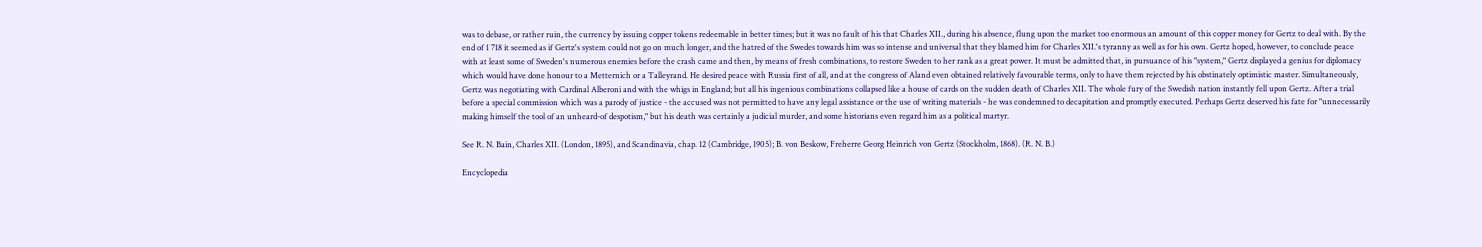was to debase, or rather ruin, the currency by issuing copper tokens redeemable in better times; but it was no fault of his that Charles XII., during his absence, flung upon the market too enormous an amount of this copper money for Gertz to deal with. By the end of 1 718 it seemed as if Gertz's system could not go on much longer, and the hatred of the Swedes towards him was so intense and universal that they blamed him for Charles XII.'s tyranny as well as for his own. Gertz hoped, however, to conclude peace with at least some of Sweden's numerous enemies before the crash came and then, by means of fresh combinations, to restore Sweden to her rank as a great power. It must be admitted that, in pursuance of his "system," Gertz displayed a genius for diplomacy which would have done honour to a Metternich or a Talleyrand. He desired peace with Russia first of all, and at the congress of Aland even obtained relatively favourable terms, only to have them rejected by his obstinately optimistic master. Simultaneously, Gertz was negotiating with Cardinal Alberoni and with the whigs in England; but all his ingenious combinations collapsed like a house of cards on the sudden death of Charles XII. The whole fury of the Swedish nation instantly fell upon Gertz. After a trial before a special commission which was a parody of justice - the accused was not permitted to have any legal assistance or the use of writing materials - he was condemned to decapitation and promptly executed. Perhaps Gertz deserved his fate for "unnecessarily making himself the tool of an unheard-of despotism," but his death was certainly a judicial murder, and some historians even regard him as a political martyr.

See R. N. Bain, Charles XII. (London, 1895), and Scandinavia, chap. 12 (Cambridge, 1905); B. von Beskow, Freherre Georg Heinrich von Gertz (Stockholm, 1868). (R. N. B.)

Encyclopedia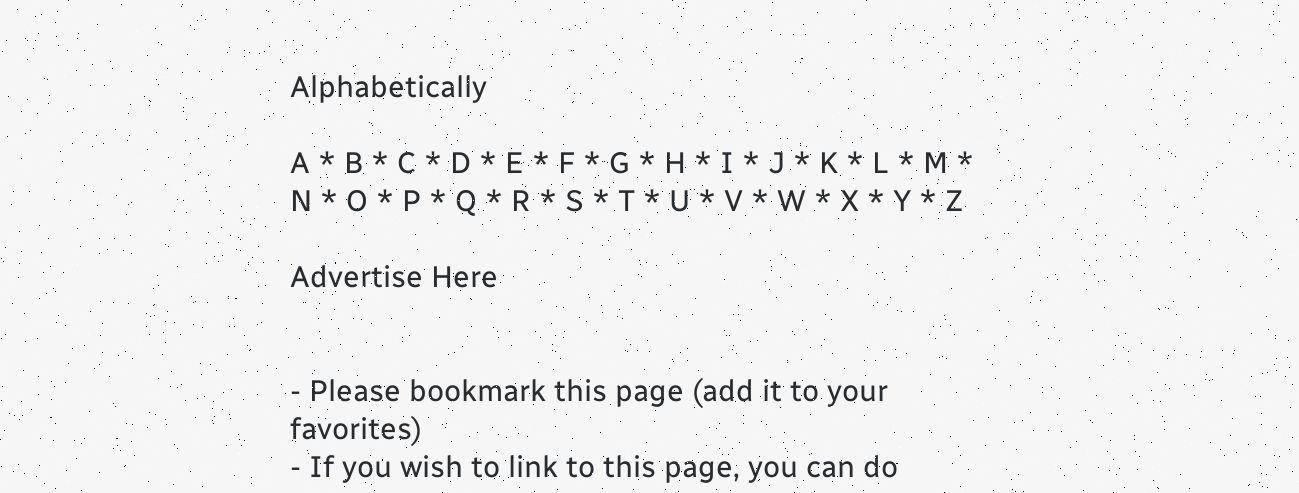Alphabetically

A * B * C * D * E * F * G * H * I * J * K * L * M * N * O * P * Q * R * S * T * U * V * W * X * Y * Z

Advertise Here


- Please bookmark this page (add it to your favorites)
- If you wish to link to this page, you can do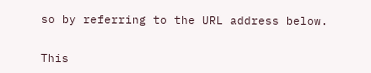so by referring to the URL address below.


This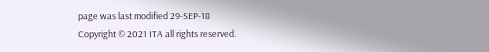page was last modified 29-SEP-18
Copyright © 2021 ITA all rights reserved.